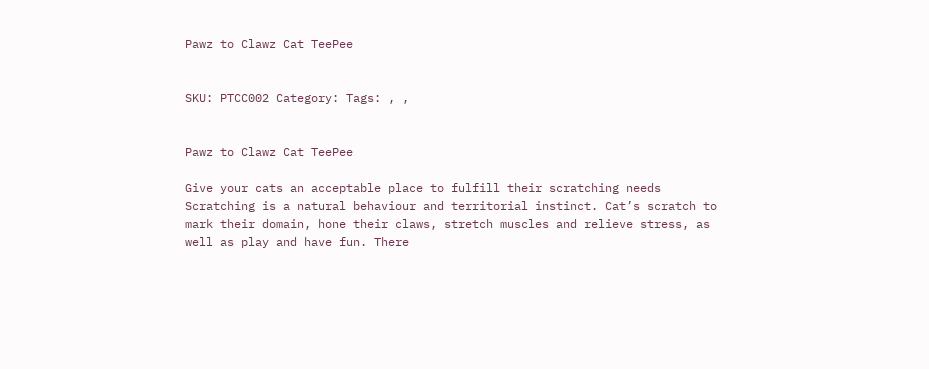Pawz to Clawz Cat TeePee


SKU: PTCC002 Category: Tags: , ,


Pawz to Clawz Cat TeePee

Give your cats an acceptable place to fulfill their scratching needs
Scratching is a natural behaviour and territorial instinct. Cat’s scratch to mark their domain, hone their claws, stretch muscles and relieve stress, as well as play and have fun. There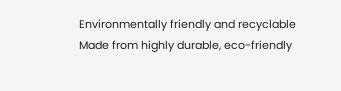Environmentally friendly and recyclable
Made from highly durable, eco-friendly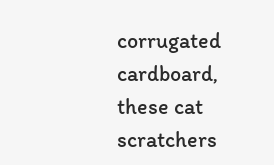corrugated cardboard, these cat scratchers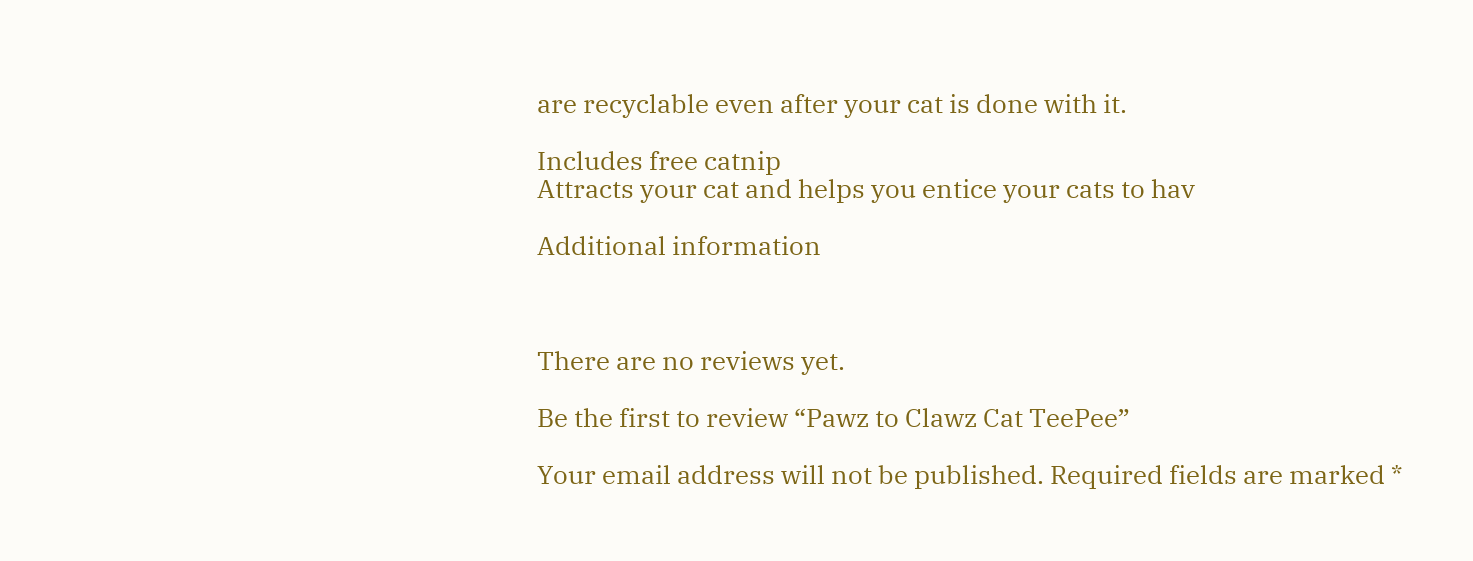are recyclable even after your cat is done with it.

Includes free catnip
Attracts your cat and helps you entice your cats to hav

Additional information



There are no reviews yet.

Be the first to review “Pawz to Clawz Cat TeePee”

Your email address will not be published. Required fields are marked *